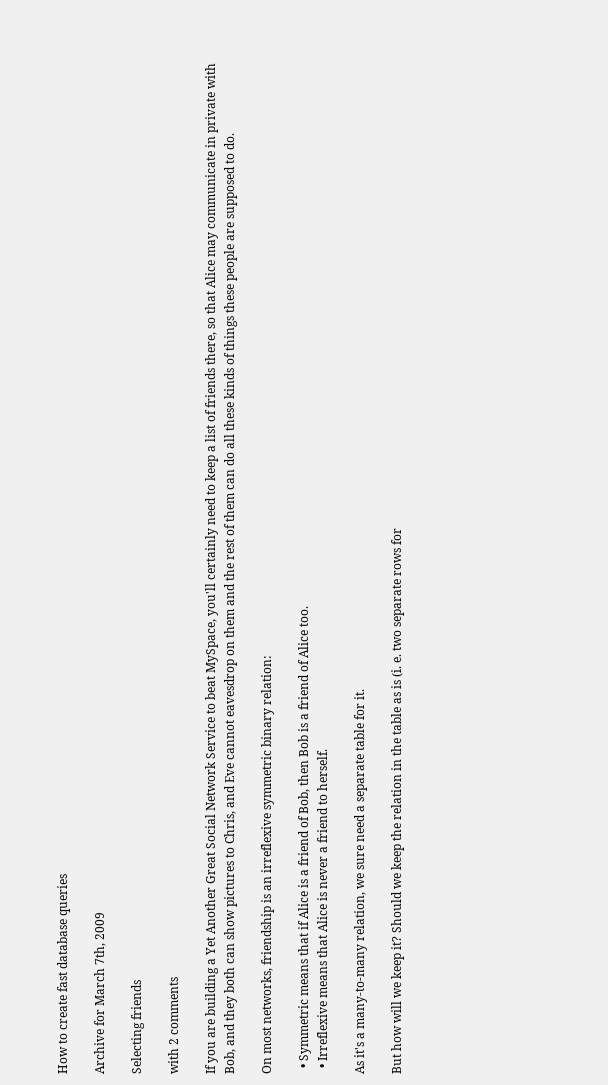How to create fast database queries

Archive for March 7th, 2009

Selecting friends

with 2 comments

If you are building a Yet Another Great Social Network Service to beat MySpace, you'll certainly need to keep a list of friends there, so that Alice may communicate in private with Bob, and they both can show pictures to Chris, and Eve cannot eavesdrop on them and the rest of them can do all these kinds of things these people are supposed to do.

On most networks, friendship is an irreflexive symmetric binary relation:

  • Symmetric means that if Alice is a friend of Bob, then Bob is a friend of Alice too.
  • Irreflexive means that Alice is never a friend to herself.

As it's a many-to-many relation, we sure need a separate table for it.

But how will we keep it? Should we keep the relation in the table as is (i. e. two separate rows for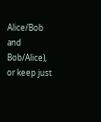Alice/Bob and Bob/Alice), or keep just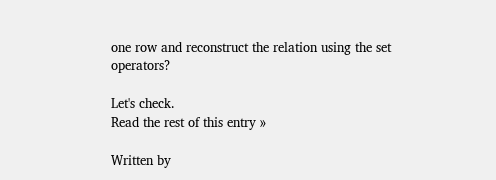one row and reconstruct the relation using the set operators?

Let's check.
Read the rest of this entry »

Written by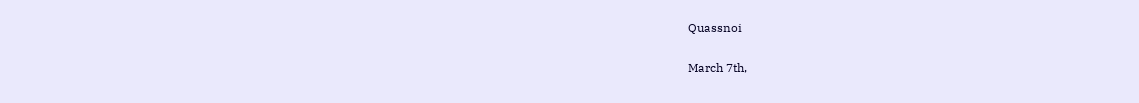Quassnoi

March 7th,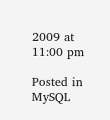2009 at 11:00 pm

Posted in MySQL